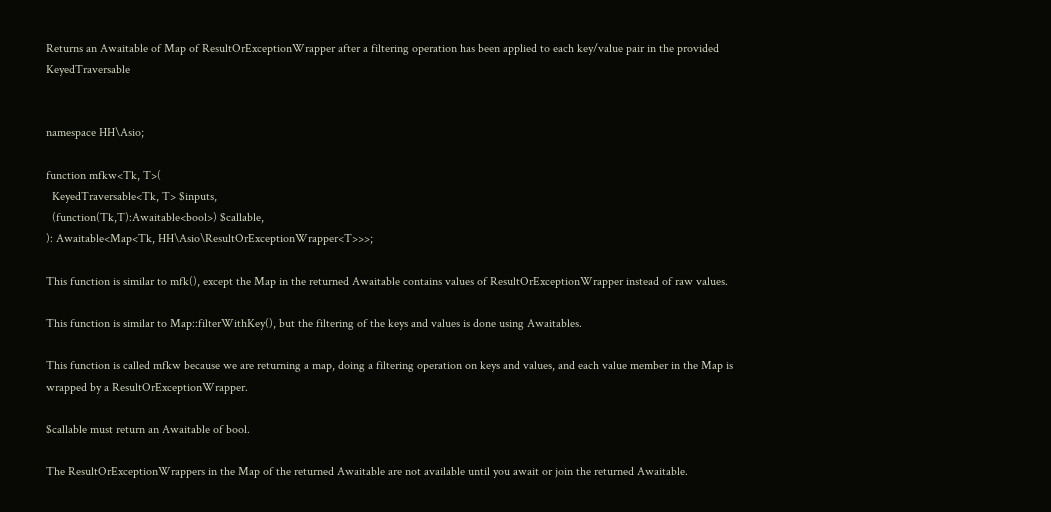Returns an Awaitable of Map of ResultOrExceptionWrapper after a filtering operation has been applied to each key/value pair in the provided KeyedTraversable


namespace HH\Asio;

function mfkw<Tk, T>(
  KeyedTraversable<Tk, T> $inputs,
  (function(Tk,T):Awaitable<bool>) $callable,
): Awaitable<Map<Tk, HH\Asio\ResultOrExceptionWrapper<T>>>;

This function is similar to mfk(), except the Map in the returned Awaitable contains values of ResultOrExceptionWrapper instead of raw values.

This function is similar to Map::filterWithKey(), but the filtering of the keys and values is done using Awaitables.

This function is called mfkw because we are returning a map, doing a filtering operation on keys and values, and each value member in the Map is wrapped by a ResultOrExceptionWrapper.

$callable must return an Awaitable of bool.

The ResultOrExceptionWrappers in the Map of the returned Awaitable are not available until you await or join the returned Awaitable.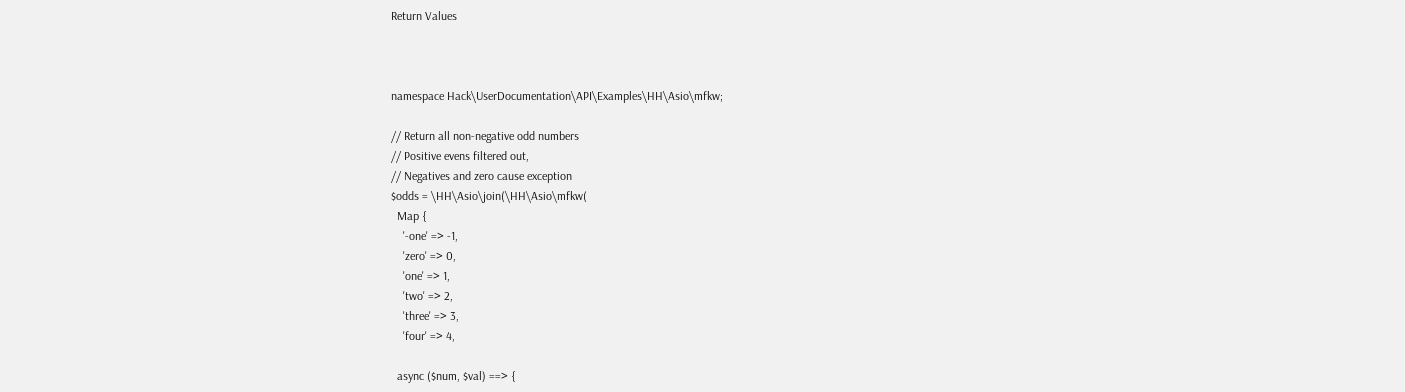Return Values



namespace Hack\UserDocumentation\API\Examples\HH\Asio\mfkw;

// Return all non-negative odd numbers
// Positive evens filtered out,
// Negatives and zero cause exception
$odds = \HH\Asio\join(\HH\Asio\mfkw(
  Map {
    '-one' => -1,
    'zero' => 0,
    'one' => 1,
    'two' => 2,
    'three' => 3,
    'four' => 4,

  async ($num, $val) ==> {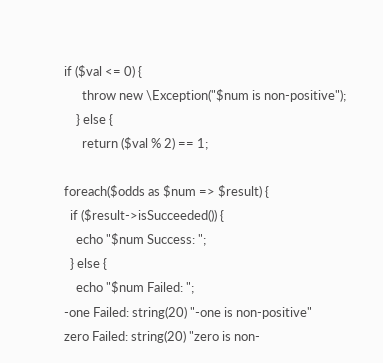if ($val <= 0) {
      throw new \Exception("$num is non-positive");
    } else {
      return ($val % 2) == 1;

foreach($odds as $num => $result) {
  if ($result->isSucceeded()) {
    echo "$num Success: ";
  } else {
    echo "$num Failed: ";
-one Failed: string(20) "-one is non-positive"
zero Failed: string(20) "zero is non-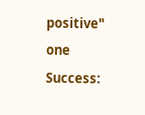positive"
one Success: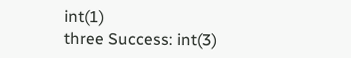int(1)
three Success: int(3)